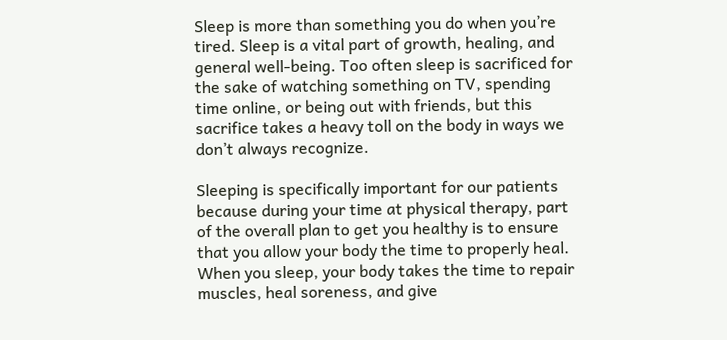Sleep is more than something you do when you’re tired. Sleep is a vital part of growth, healing, and general well-being. Too often sleep is sacrificed for the sake of watching something on TV, spending time online, or being out with friends, but this sacrifice takes a heavy toll on the body in ways we don’t always recognize.

Sleeping is specifically important for our patients because during your time at physical therapy, part of the overall plan to get you healthy is to ensure that you allow your body the time to properly heal. When you sleep, your body takes the time to repair muscles, heal soreness, and give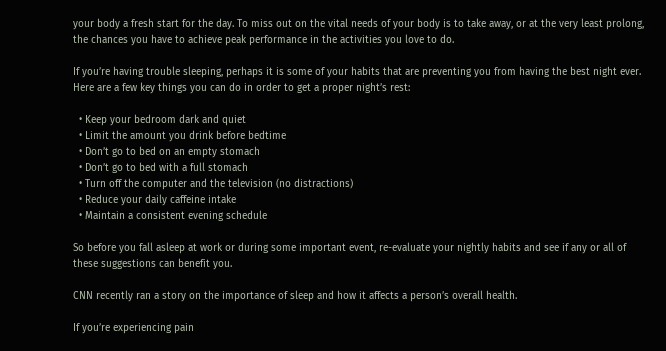your body a fresh start for the day. To miss out on the vital needs of your body is to take away, or at the very least prolong, the chances you have to achieve peak performance in the activities you love to do.

If you’re having trouble sleeping, perhaps it is some of your habits that are preventing you from having the best night ever. Here are a few key things you can do in order to get a proper night’s rest:

  • Keep your bedroom dark and quiet
  • Limit the amount you drink before bedtime
  • Don’t go to bed on an empty stomach
  • Don’t go to bed with a full stomach
  • Turn off the computer and the television (no distractions)
  • Reduce your daily caffeine intake
  • Maintain a consistent evening schedule

So before you fall asleep at work or during some important event, re-evaluate your nightly habits and see if any or all of these suggestions can benefit you.

CNN recently ran a story on the importance of sleep and how it affects a person’s overall health.

If you’re experiencing pain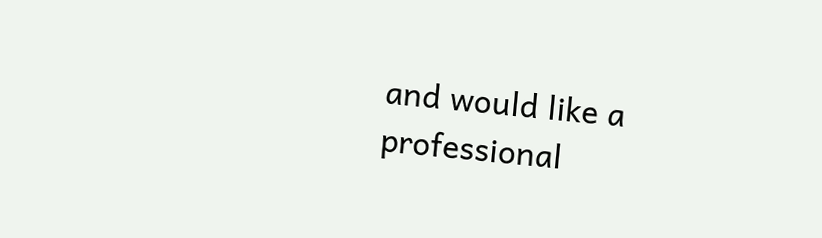and would like a professional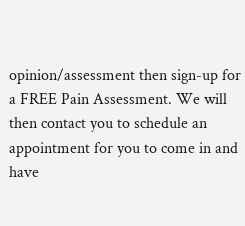opinion/assessment then sign-up for a FREE Pain Assessment. We will then contact you to schedule an appointment for you to come in and have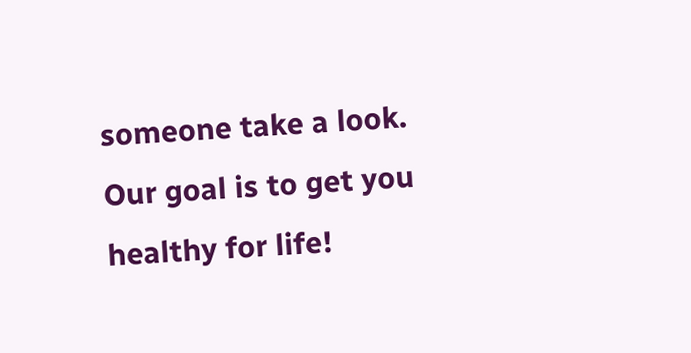someone take a look. Our goal is to get you healthy for life!